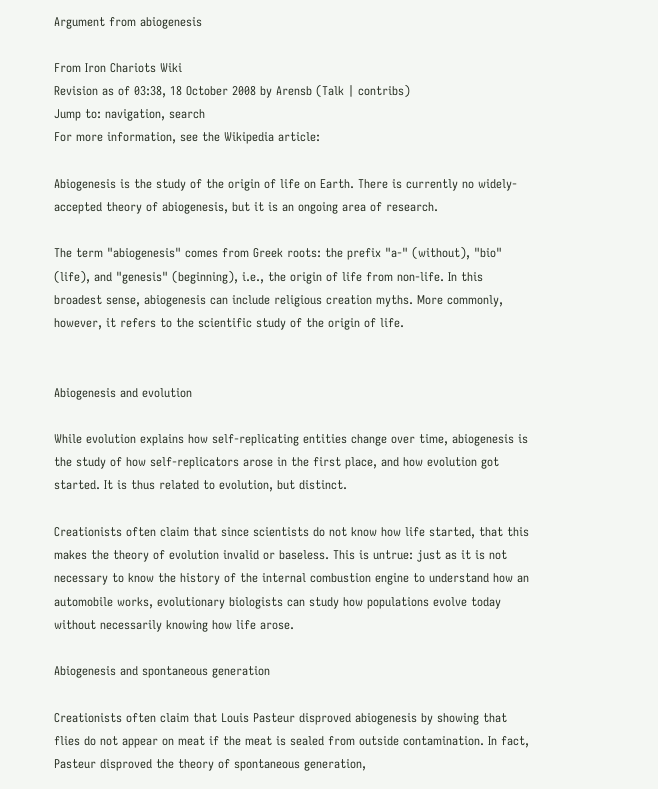Argument from abiogenesis

From Iron Chariots Wiki
Revision as of 03:38, 18 October 2008 by Arensb (Talk | contribs)
Jump to: navigation, search
For more information, see the Wikipedia article:

Abiogenesis is the study of the origin of life on Earth. There is currently no widely-accepted theory of abiogenesis, but it is an ongoing area of research.

The term "abiogenesis" comes from Greek roots: the prefix "a-" (without), "bio" (life), and "genesis" (beginning), i.e., the origin of life from non-life. In this broadest sense, abiogenesis can include religious creation myths. More commonly, however, it refers to the scientific study of the origin of life.


Abiogenesis and evolution

While evolution explains how self-replicating entities change over time, abiogenesis is the study of how self-replicators arose in the first place, and how evolution got started. It is thus related to evolution, but distinct.

Creationists often claim that since scientists do not know how life started, that this makes the theory of evolution invalid or baseless. This is untrue: just as it is not necessary to know the history of the internal combustion engine to understand how an automobile works, evolutionary biologists can study how populations evolve today without necessarily knowing how life arose.

Abiogenesis and spontaneous generation

Creationists often claim that Louis Pasteur disproved abiogenesis by showing that flies do not appear on meat if the meat is sealed from outside contamination. In fact, Pasteur disproved the theory of spontaneous generation,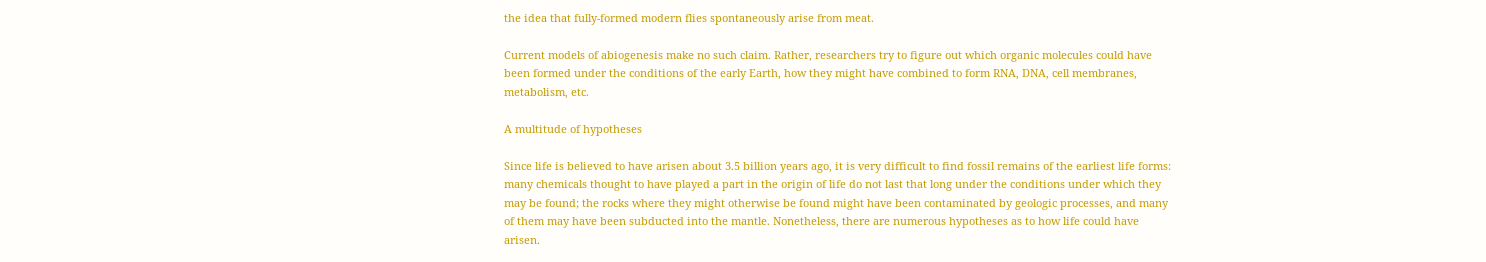the idea that fully-formed modern flies spontaneously arise from meat.

Current models of abiogenesis make no such claim. Rather, researchers try to figure out which organic molecules could have been formed under the conditions of the early Earth, how they might have combined to form RNA, DNA, cell membranes, metabolism, etc.

A multitude of hypotheses

Since life is believed to have arisen about 3.5 billion years ago, it is very difficult to find fossil remains of the earliest life forms: many chemicals thought to have played a part in the origin of life do not last that long under the conditions under which they may be found; the rocks where they might otherwise be found might have been contaminated by geologic processes, and many of them may have been subducted into the mantle. Nonetheless, there are numerous hypotheses as to how life could have arisen.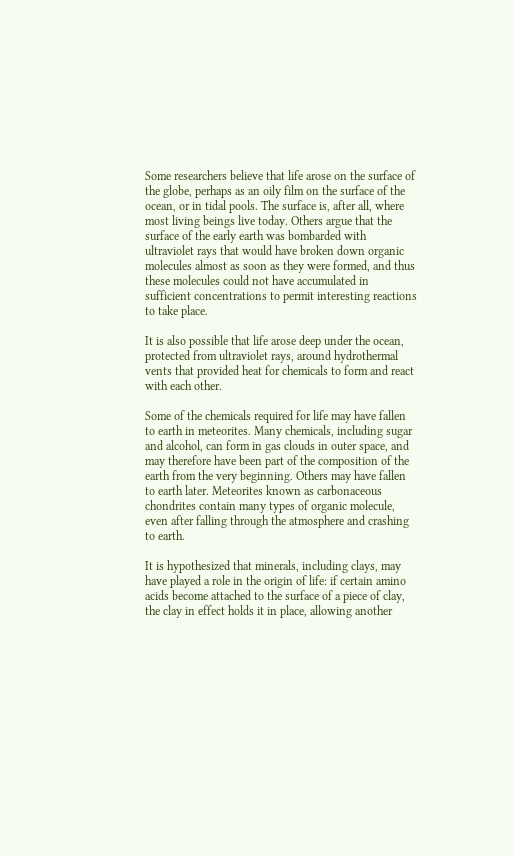Some researchers believe that life arose on the surface of the globe, perhaps as an oily film on the surface of the ocean, or in tidal pools. The surface is, after all, where most living beings live today. Others argue that the surface of the early earth was bombarded with ultraviolet rays that would have broken down organic molecules almost as soon as they were formed, and thus these molecules could not have accumulated in sufficient concentrations to permit interesting reactions to take place.

It is also possible that life arose deep under the ocean, protected from ultraviolet rays, around hydrothermal vents that provided heat for chemicals to form and react with each other.

Some of the chemicals required for life may have fallen to earth in meteorites. Many chemicals, including sugar and alcohol, can form in gas clouds in outer space, and may therefore have been part of the composition of the earth from the very beginning. Others may have fallen to earth later. Meteorites known as carbonaceous chondrites contain many types of organic molecule, even after falling through the atmosphere and crashing to earth.

It is hypothesized that minerals, including clays, may have played a role in the origin of life: if certain amino acids become attached to the surface of a piece of clay, the clay in effect holds it in place, allowing another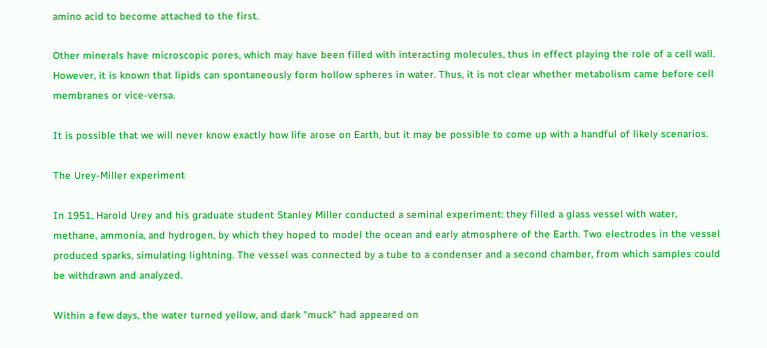amino acid to become attached to the first.

Other minerals have microscopic pores, which may have been filled with interacting molecules, thus in effect playing the role of a cell wall. However, it is known that lipids can spontaneously form hollow spheres in water. Thus, it is not clear whether metabolism came before cell membranes or vice-versa.

It is possible that we will never know exactly how life arose on Earth, but it may be possible to come up with a handful of likely scenarios.

The Urey-Miller experiment

In 1951, Harold Urey and his graduate student Stanley Miller conducted a seminal experiment: they filled a glass vessel with water, methane, ammonia, and hydrogen, by which they hoped to model the ocean and early atmosphere of the Earth. Two electrodes in the vessel produced sparks, simulating lightning. The vessel was connected by a tube to a condenser and a second chamber, from which samples could be withdrawn and analyzed.

Within a few days, the water turned yellow, and dark "muck" had appeared on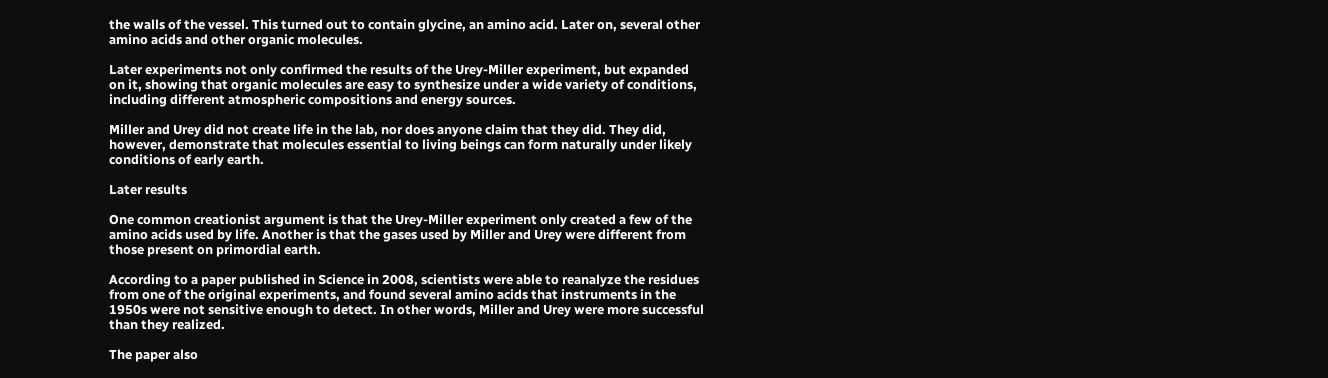the walls of the vessel. This turned out to contain glycine, an amino acid. Later on, several other amino acids and other organic molecules.

Later experiments not only confirmed the results of the Urey-Miller experiment, but expanded on it, showing that organic molecules are easy to synthesize under a wide variety of conditions, including different atmospheric compositions and energy sources.

Miller and Urey did not create life in the lab, nor does anyone claim that they did. They did, however, demonstrate that molecules essential to living beings can form naturally under likely conditions of early earth.

Later results

One common creationist argument is that the Urey-Miller experiment only created a few of the amino acids used by life. Another is that the gases used by Miller and Urey were different from those present on primordial earth.

According to a paper published in Science in 2008, scientists were able to reanalyze the residues from one of the original experiments, and found several amino acids that instruments in the 1950s were not sensitive enough to detect. In other words, Miller and Urey were more successful than they realized.

The paper also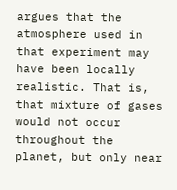argues that the atmosphere used in that experiment may have been locally realistic. That is, that mixture of gases would not occur throughout the planet, but only near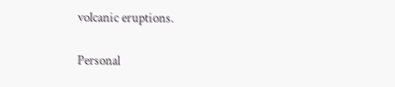volcanic eruptions.

Personal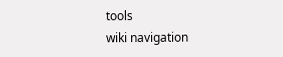tools
wiki navigation